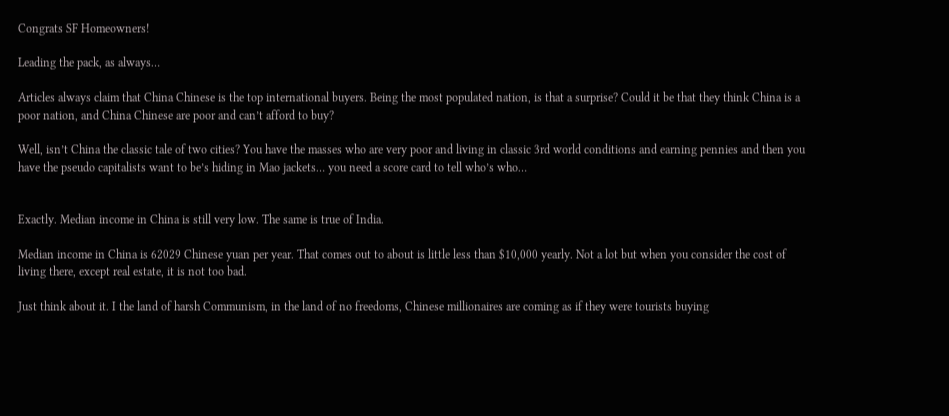Congrats SF Homeowners!

Leading the pack, as always…

Articles always claim that China Chinese is the top international buyers. Being the most populated nation, is that a surprise? Could it be that they think China is a poor nation, and China Chinese are poor and can’t afford to buy?

Well, isn’t China the classic tale of two cities? You have the masses who are very poor and living in classic 3rd world conditions and earning pennies and then you have the pseudo capitalists want to be’s hiding in Mao jackets… you need a score card to tell who’s who…


Exactly. Median income in China is still very low. The same is true of India.

Median income in China is 62029 Chinese yuan per year. That comes out to about is little less than $10,000 yearly. Not a lot but when you consider the cost of living there, except real estate, it is not too bad.

Just think about it. I the land of harsh Communism, in the land of no freedoms, Chinese millionaires are coming as if they were tourists buying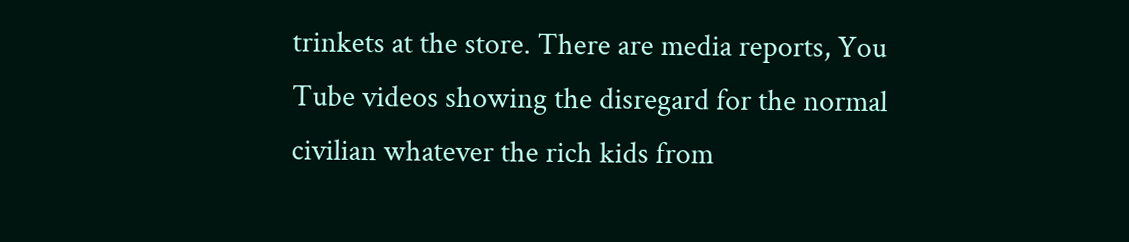trinkets at the store. There are media reports, You Tube videos showing the disregard for the normal civilian whatever the rich kids from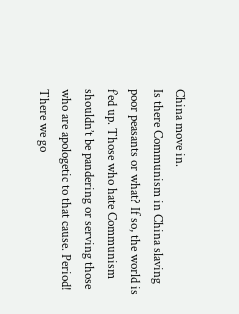China move in.
Is there Communism in China slaving poor peasants or what? If so, the world is f’ed up. Those who hate Communism shouldn’t be pandering or serving those who are apologetic to that cause. Period!
There we go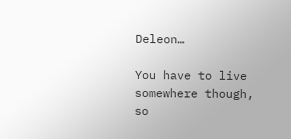Deleon…

You have to live somewhere though, so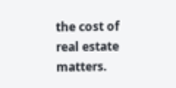the cost of real estate matters.